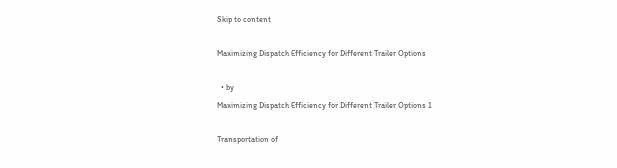Skip to content

Maximizing Dispatch Efficiency for Different Trailer Options

  • by
Maximizing Dispatch Efficiency for Different Trailer Options 1

Transportation of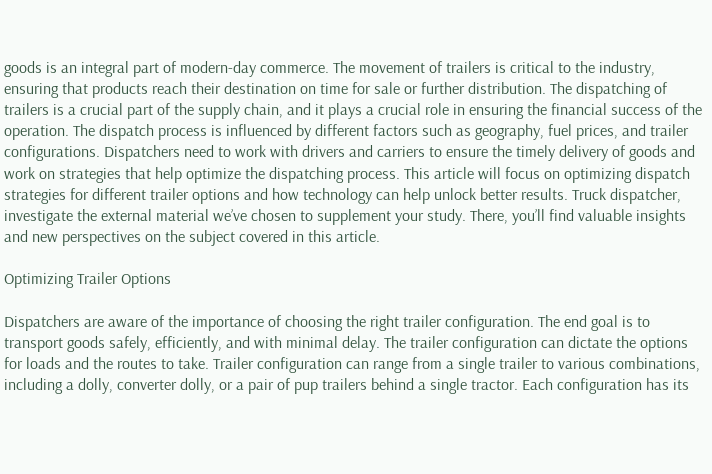goods is an integral part of modern-day commerce. The movement of trailers is critical to the industry, ensuring that products reach their destination on time for sale or further distribution. The dispatching of trailers is a crucial part of the supply chain, and it plays a crucial role in ensuring the financial success of the operation. The dispatch process is influenced by different factors such as geography, fuel prices, and trailer configurations. Dispatchers need to work with drivers and carriers to ensure the timely delivery of goods and work on strategies that help optimize the dispatching process. This article will focus on optimizing dispatch strategies for different trailer options and how technology can help unlock better results. Truck dispatcher, investigate the external material we’ve chosen to supplement your study. There, you’ll find valuable insights and new perspectives on the subject covered in this article.

Optimizing Trailer Options

Dispatchers are aware of the importance of choosing the right trailer configuration. The end goal is to transport goods safely, efficiently, and with minimal delay. The trailer configuration can dictate the options for loads and the routes to take. Trailer configuration can range from a single trailer to various combinations, including a dolly, converter dolly, or a pair of pup trailers behind a single tractor. Each configuration has its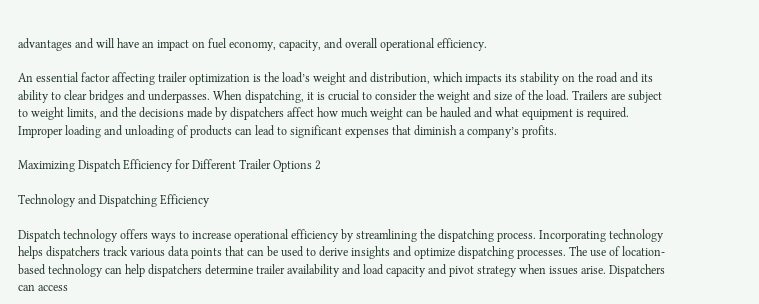advantages and will have an impact on fuel economy, capacity, and overall operational efficiency.

An essential factor affecting trailer optimization is the load’s weight and distribution, which impacts its stability on the road and its ability to clear bridges and underpasses. When dispatching, it is crucial to consider the weight and size of the load. Trailers are subject to weight limits, and the decisions made by dispatchers affect how much weight can be hauled and what equipment is required. Improper loading and unloading of products can lead to significant expenses that diminish a company’s profits.

Maximizing Dispatch Efficiency for Different Trailer Options 2

Technology and Dispatching Efficiency

Dispatch technology offers ways to increase operational efficiency by streamlining the dispatching process. Incorporating technology helps dispatchers track various data points that can be used to derive insights and optimize dispatching processes. The use of location-based technology can help dispatchers determine trailer availability and load capacity and pivot strategy when issues arise. Dispatchers can access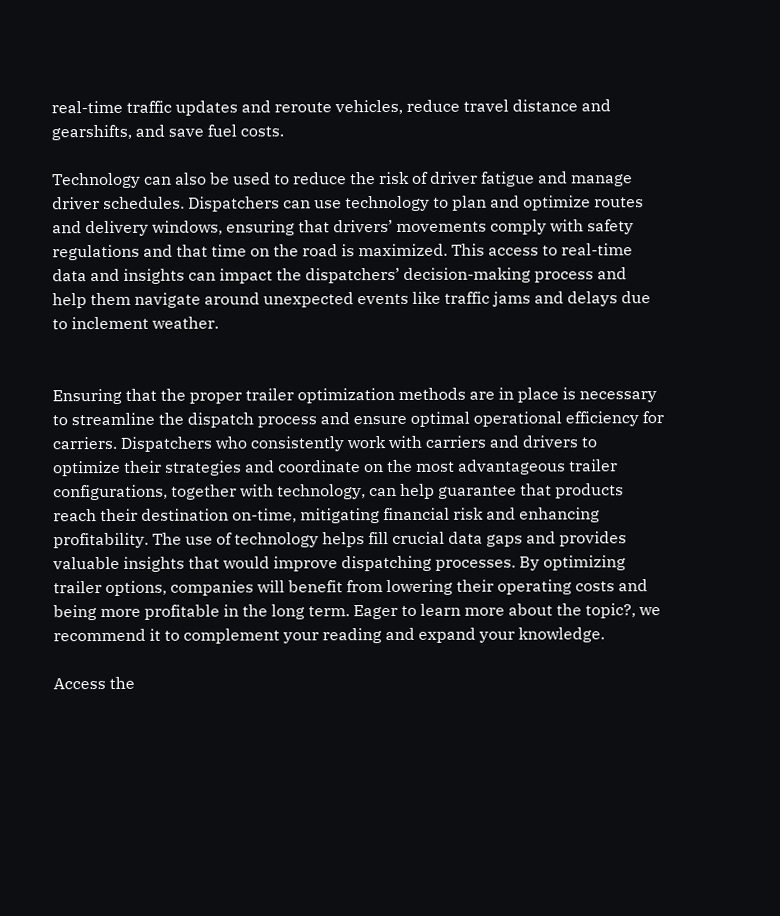real-time traffic updates and reroute vehicles, reduce travel distance and gearshifts, and save fuel costs.

Technology can also be used to reduce the risk of driver fatigue and manage driver schedules. Dispatchers can use technology to plan and optimize routes and delivery windows, ensuring that drivers’ movements comply with safety regulations and that time on the road is maximized. This access to real-time data and insights can impact the dispatchers’ decision-making process and help them navigate around unexpected events like traffic jams and delays due to inclement weather.


Ensuring that the proper trailer optimization methods are in place is necessary to streamline the dispatch process and ensure optimal operational efficiency for carriers. Dispatchers who consistently work with carriers and drivers to optimize their strategies and coordinate on the most advantageous trailer configurations, together with technology, can help guarantee that products reach their destination on-time, mitigating financial risk and enhancing profitability. The use of technology helps fill crucial data gaps and provides valuable insights that would improve dispatching processes. By optimizing trailer options, companies will benefit from lowering their operating costs and being more profitable in the long term. Eager to learn more about the topic?, we recommend it to complement your reading and expand your knowledge.

Access the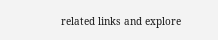related links and explore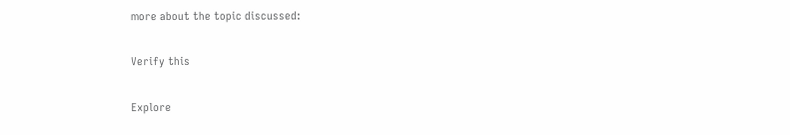more about the topic discussed:

Verify this

Explore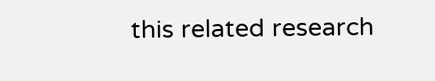this related research